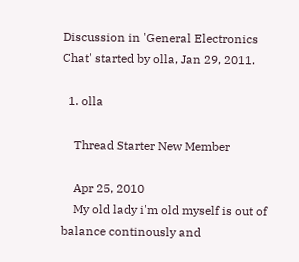Discussion in 'General Electronics Chat' started by olla, Jan 29, 2011.

  1. olla

    Thread Starter New Member

    Apr 25, 2010
    My old lady i'm old myself is out of balance continously and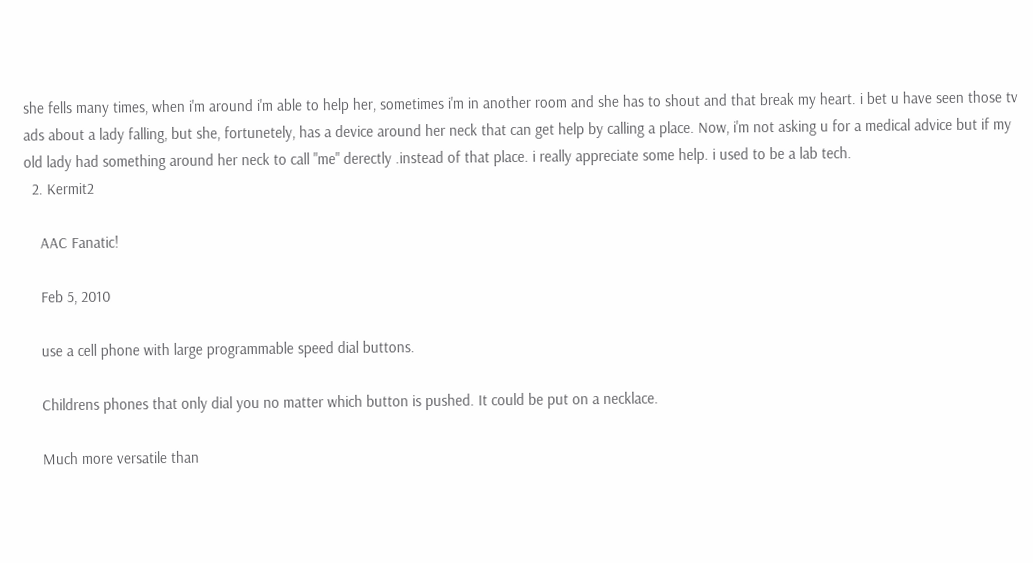she fells many times, when i'm around i'm able to help her, sometimes i'm in another room and she has to shout and that break my heart. i bet u have seen those tv ads about a lady falling, but she, fortunetely, has a device around her neck that can get help by calling a place. Now, i'm not asking u for a medical advice but if my old lady had something around her neck to call "me" derectly .instead of that place. i really appreciate some help. i used to be a lab tech.
  2. Kermit2

    AAC Fanatic!

    Feb 5, 2010

    use a cell phone with large programmable speed dial buttons.

    Childrens phones that only dial you no matter which button is pushed. It could be put on a necklace.

    Much more versatile than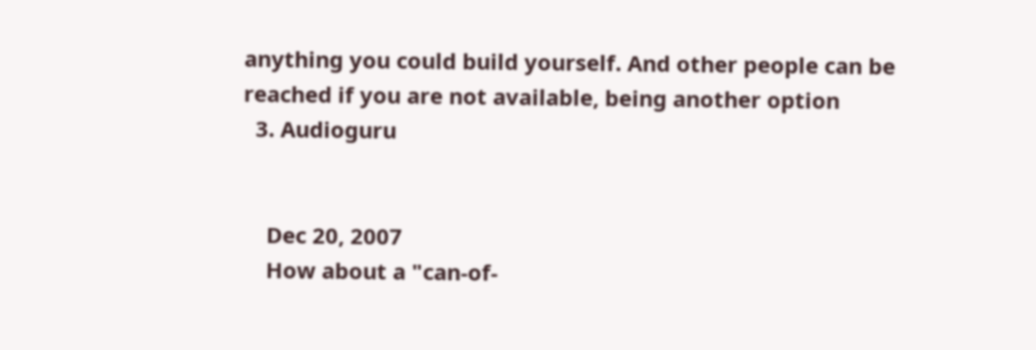anything you could build yourself. And other people can be reached if you are not available, being another option
  3. Audioguru


    Dec 20, 2007
    How about a "can-of-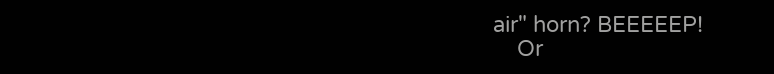air" horn? BEEEEEP!
    Or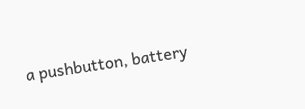a pushbutton, battery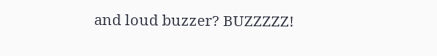and loud buzzer? BUZZZZZ!